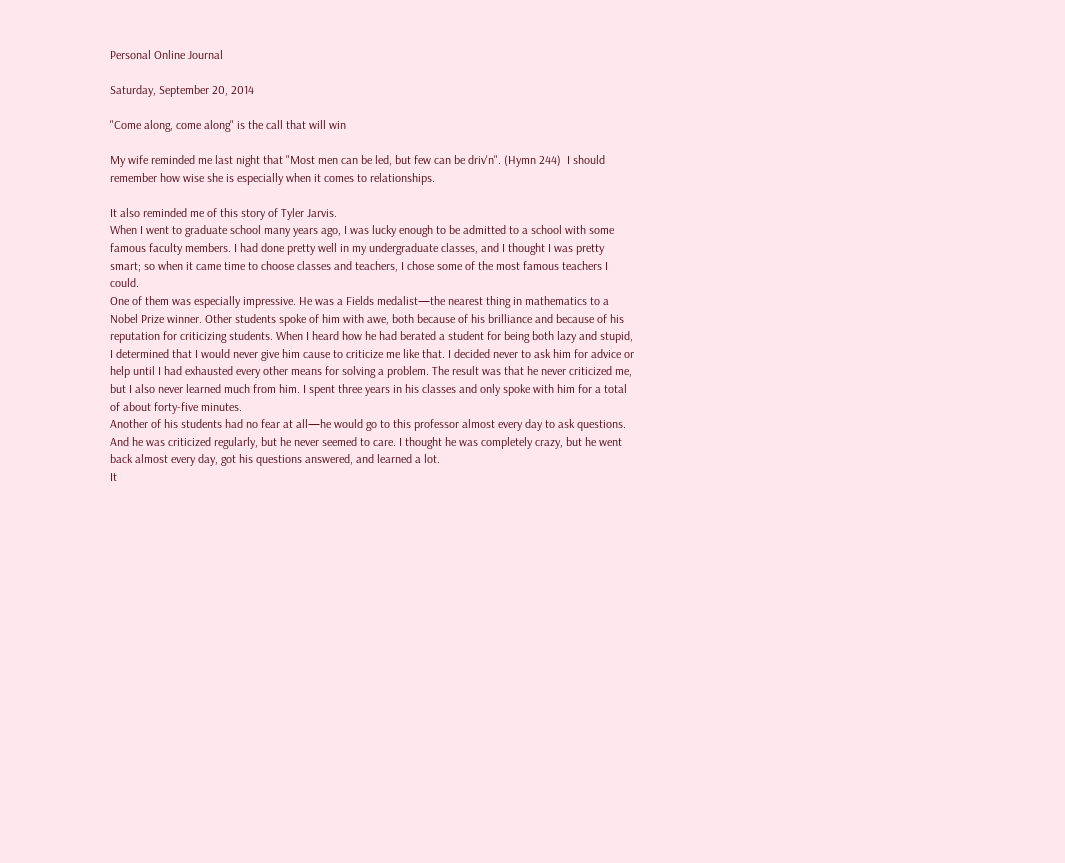Personal Online Journal

Saturday, September 20, 2014

"Come along, come along" is the call that will win

My wife reminded me last night that "Most men can be led, but few can be driv'n". (Hymn 244)  I should remember how wise she is especially when it comes to relationships.

It also reminded me of this story of Tyler Jarvis.
When I went to graduate school many years ago, I was lucky enough to be admitted to a school with some famous faculty members. I had done pretty well in my undergraduate classes, and I thought I was pretty smart; so when it came time to choose classes and teachers, I chose some of the most famous teachers I could.
One of them was especially impressive. He was a Fields medalist—the nearest thing in mathematics to a Nobel Prize winner. Other students spoke of him with awe, both because of his brilliance and because of his reputation for criticizing students. When I heard how he had berated a student for being both lazy and stupid, I determined that I would never give him cause to criticize me like that. I decided never to ask him for advice or help until I had exhausted every other means for solving a problem. The result was that he never criticized me, but I also never learned much from him. I spent three years in his classes and only spoke with him for a total of about forty-five minutes.
Another of his students had no fear at all—he would go to this professor almost every day to ask questions. And he was criticized regularly, but he never seemed to care. I thought he was completely crazy, but he went back almost every day, got his questions answered, and learned a lot.
It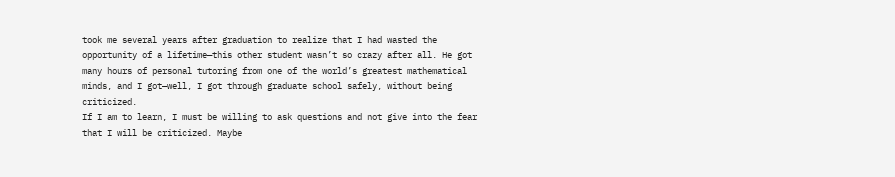took me several years after graduation to realize that I had wasted the opportunity of a lifetime—this other student wasn’t so crazy after all. He got many hours of personal tutoring from one of the world’s greatest mathematical minds, and I got—well, I got through graduate school safely, without being criticized.
If I am to learn, I must be willing to ask questions and not give into the fear that I will be criticized. Maybe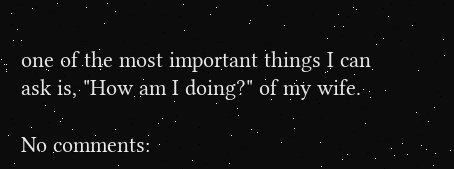one of the most important things I can ask is, "How am I doing?" of my wife.

No comments: